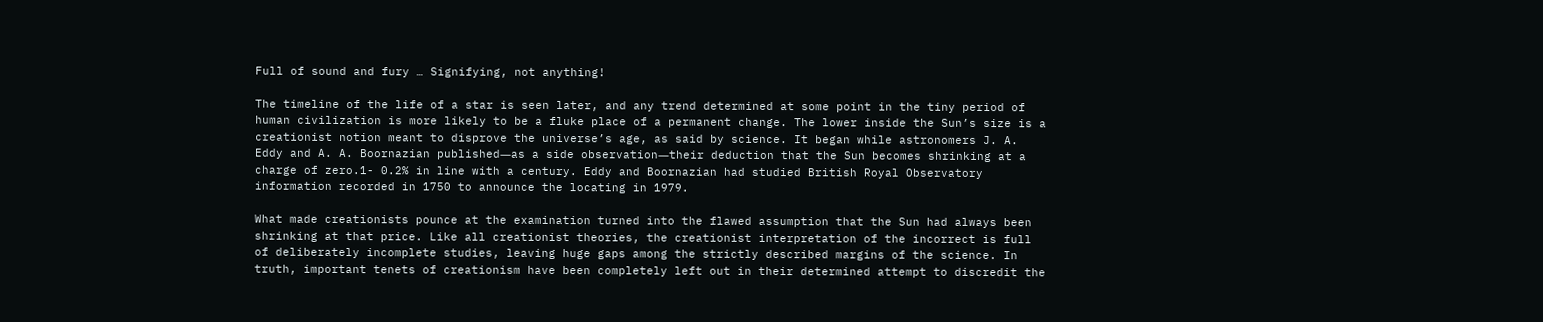Full of sound and fury … Signifying, not anything!

The timeline of the life of a star is seen later, and any trend determined at some point in the tiny period of human civilization is more likely to be a fluke place of a permanent change. The lower inside the Sun’s size is a creationist notion meant to disprove the universe’s age, as said by science. It began while astronomers J. A. Eddy and A. A. Boornazian published―as a side observation―their deduction that the Sun becomes shrinking at a charge of zero.1- 0.2% in line with a century. Eddy and Boornazian had studied British Royal Observatory information recorded in 1750 to announce the locating in 1979.

What made creationists pounce at the examination turned into the flawed assumption that the Sun had always been shrinking at that price. Like all creationist theories, the creationist interpretation of the incorrect is full of deliberately incomplete studies, leaving huge gaps among the strictly described margins of the science. In truth, important tenets of creationism have been completely left out in their determined attempt to discredit the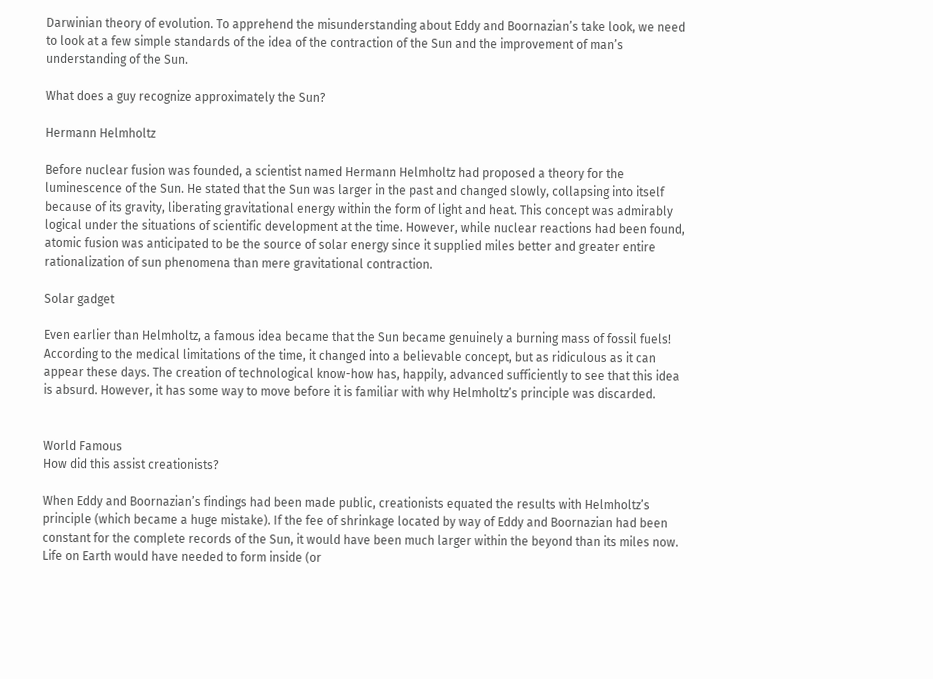Darwinian theory of evolution. To apprehend the misunderstanding about Eddy and Boornazian’s take look, we need to look at a few simple standards of the idea of the contraction of the Sun and the improvement of man’s understanding of the Sun.

What does a guy recognize approximately the Sun?

Hermann Helmholtz

Before nuclear fusion was founded, a scientist named Hermann Helmholtz had proposed a theory for the luminescence of the Sun. He stated that the Sun was larger in the past and changed slowly, collapsing into itself because of its gravity, liberating gravitational energy within the form of light and heat. This concept was admirably logical under the situations of scientific development at the time. However, while nuclear reactions had been found, atomic fusion was anticipated to be the source of solar energy since it supplied miles better and greater entire rationalization of sun phenomena than mere gravitational contraction.

Solar gadget

Even earlier than Helmholtz, a famous idea became that the Sun became genuinely a burning mass of fossil fuels! According to the medical limitations of the time, it changed into a believable concept, but as ridiculous as it can appear these days. The creation of technological know-how has, happily, advanced sufficiently to see that this idea is absurd. However, it has some way to move before it is familiar with why Helmholtz’s principle was discarded.


World Famous
How did this assist creationists?

When Eddy and Boornazian’s findings had been made public, creationists equated the results with Helmholtz’s principle (which became a huge mistake). If the fee of shrinkage located by way of Eddy and Boornazian had been constant for the complete records of the Sun, it would have been much larger within the beyond than its miles now. Life on Earth would have needed to form inside (or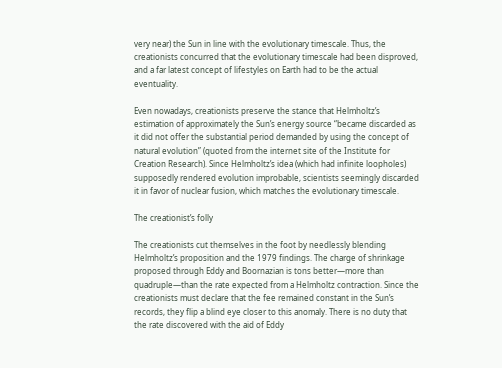very near) the Sun in line with the evolutionary timescale. Thus, the creationists concurred that the evolutionary timescale had been disproved, and a far latest concept of lifestyles on Earth had to be the actual eventuality.

Even nowadays, creationists preserve the stance that Helmholtz’s estimation of approximately the Sun’s energy source “became discarded as it did not offer the substantial period demanded by using the concept of natural evolution” (quoted from the internet site of the Institute for Creation Research). Since Helmholtz’s idea (which had infinite loopholes) supposedly rendered evolution improbable, scientists seemingly discarded it in favor of nuclear fusion, which matches the evolutionary timescale.

The creationist’s folly

The creationists cut themselves in the foot by needlessly blending Helmholtz’s proposition and the 1979 findings. The charge of shrinkage proposed through Eddy and Boornazian is tons better―more than quadruple―than the rate expected from a Helmholtz contraction. Since the creationists must declare that the fee remained constant in the Sun’s records, they flip a blind eye closer to this anomaly. There is no duty that the rate discovered with the aid of Eddy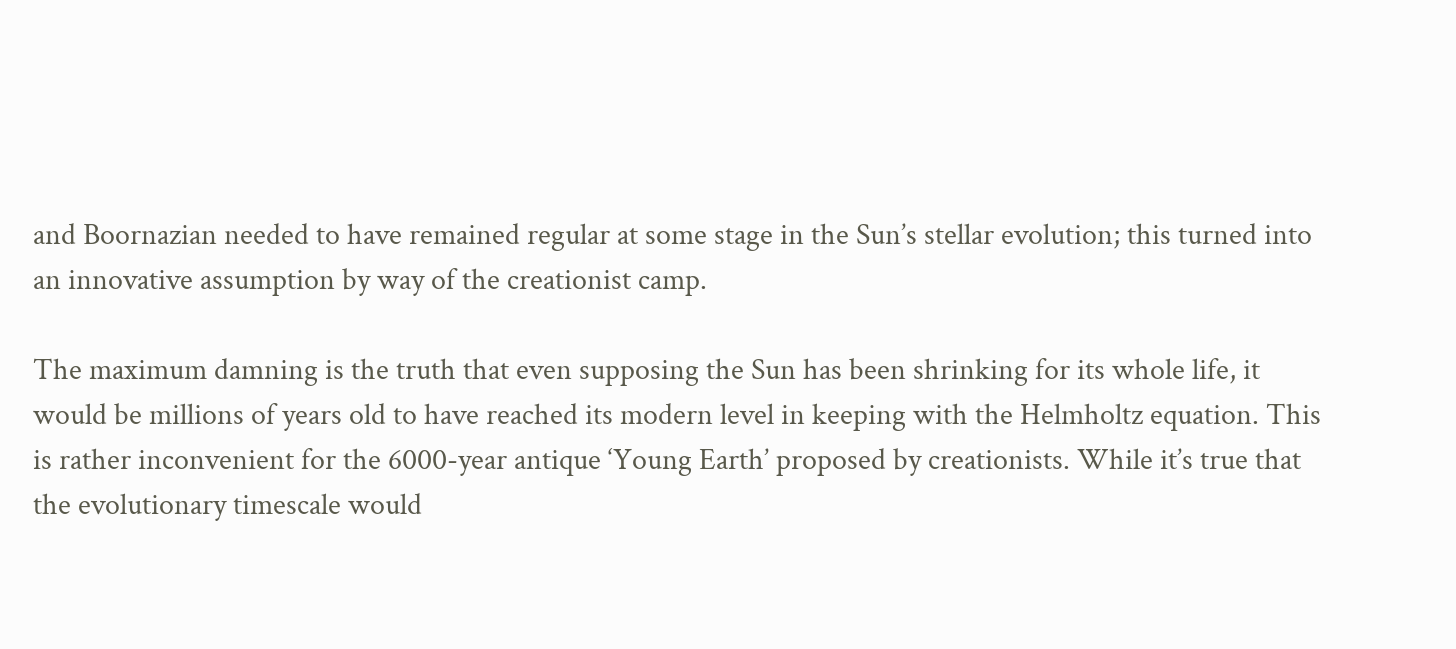and Boornazian needed to have remained regular at some stage in the Sun’s stellar evolution; this turned into an innovative assumption by way of the creationist camp.

The maximum damning is the truth that even supposing the Sun has been shrinking for its whole life, it would be millions of years old to have reached its modern level in keeping with the Helmholtz equation. This is rather inconvenient for the 6000-year antique ‘Young Earth’ proposed by creationists. While it’s true that the evolutionary timescale would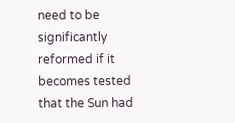need to be significantly reformed if it becomes tested that the Sun had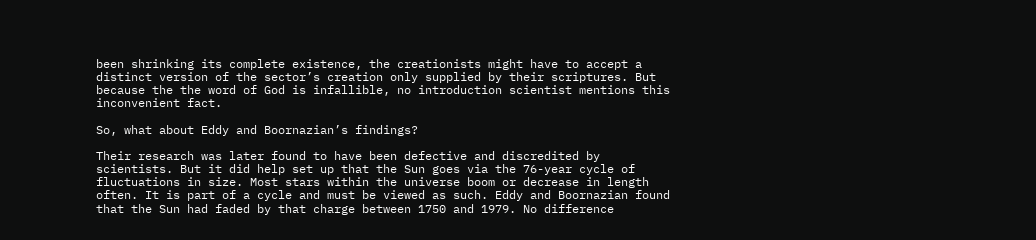been shrinking its complete existence, the creationists might have to accept a distinct version of the sector’s creation only supplied by their scriptures. But because the the word of God is infallible, no introduction scientist mentions this inconvenient fact.

So, what about Eddy and Boornazian’s findings?

Their research was later found to have been defective and discredited by scientists. But it did help set up that the Sun goes via the 76-year cycle of fluctuations in size. Most stars within the universe boom or decrease in length often. It is part of a cycle and must be viewed as such. Eddy and Boornazian found that the Sun had faded by that charge between 1750 and 1979. No difference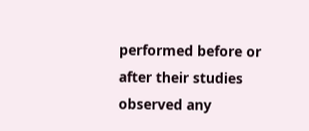performed before or after their studies observed any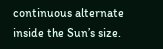continuous alternate inside the Sun’s size.